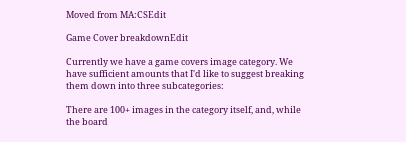Moved from MA:CSEdit

Game Cover breakdownEdit

Currently we have a game covers image category. We have sufficient amounts that I'd like to suggest breaking them down into three subcategories:

There are 100+ images in the category itself, and, while the board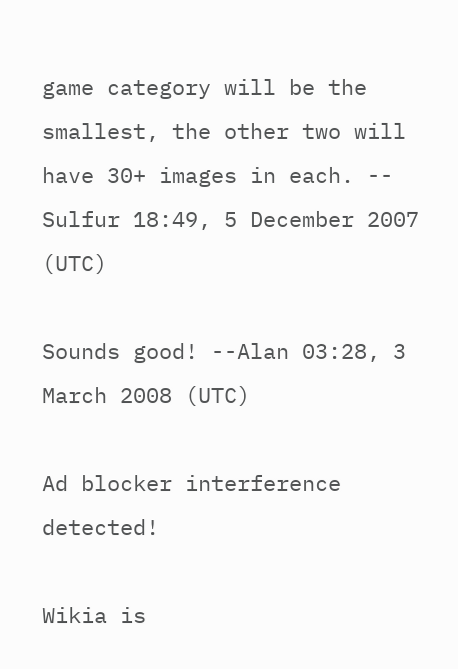game category will be the smallest, the other two will have 30+ images in each. -- Sulfur 18:49, 5 December 2007 (UTC)

Sounds good! --Alan 03:28, 3 March 2008 (UTC)

Ad blocker interference detected!

Wikia is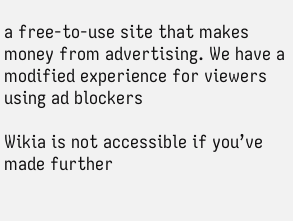a free-to-use site that makes money from advertising. We have a modified experience for viewers using ad blockers

Wikia is not accessible if you’ve made further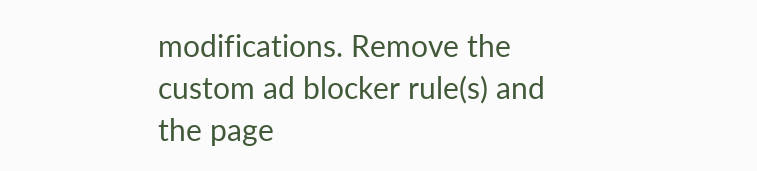modifications. Remove the custom ad blocker rule(s) and the page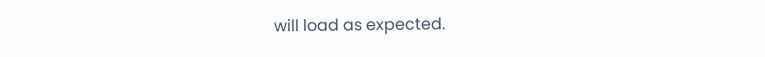will load as expected.